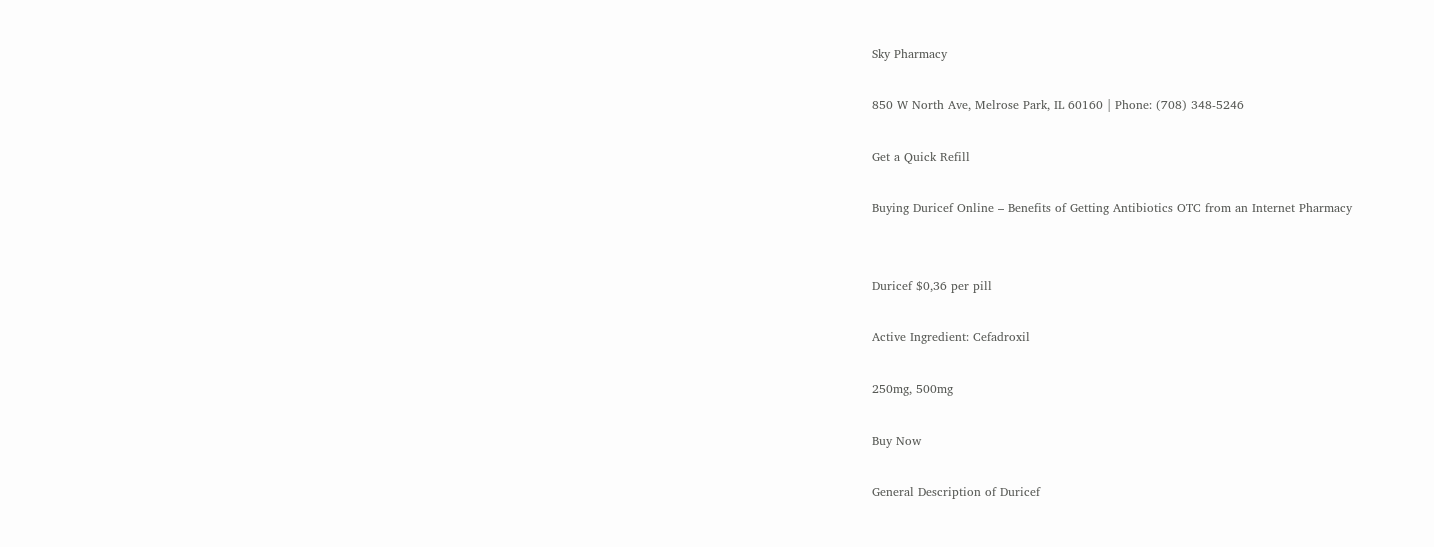Sky Pharmacy

850 W North Ave, Melrose Park, IL 60160 | Phone: (708) 348-5246

Get a Quick Refill

Buying Duricef Online – Benefits of Getting Antibiotics OTC from an Internet Pharmacy


Duricef $0,36 per pill

Active Ingredient: Cefadroxil

250mg, 500mg

Buy Now

General Description of Duricef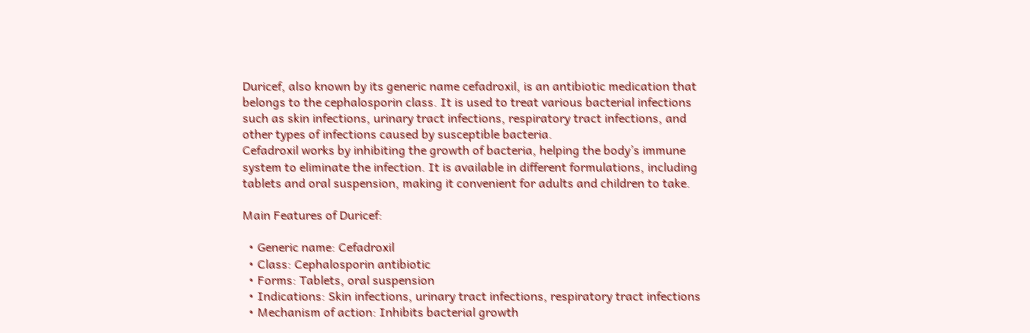Duricef, also known by its generic name cefadroxil, is an antibiotic medication that belongs to the cephalosporin class. It is used to treat various bacterial infections such as skin infections, urinary tract infections, respiratory tract infections, and other types of infections caused by susceptible bacteria.
Cefadroxil works by inhibiting the growth of bacteria, helping the body’s immune system to eliminate the infection. It is available in different formulations, including tablets and oral suspension, making it convenient for adults and children to take.

Main Features of Duricef:

  • Generic name: Cefadroxil
  • Class: Cephalosporin antibiotic
  • Forms: Tablets, oral suspension
  • Indications: Skin infections, urinary tract infections, respiratory tract infections
  • Mechanism of action: Inhibits bacterial growth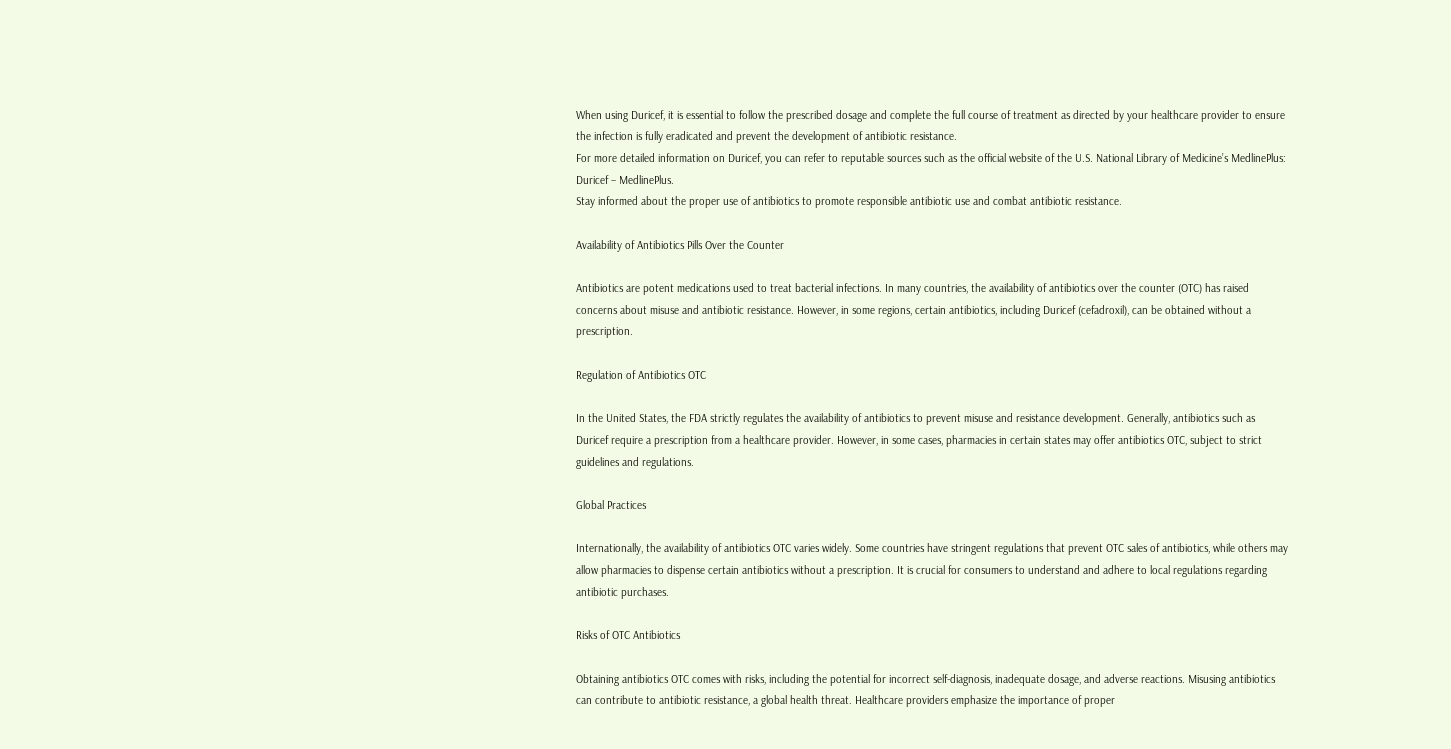When using Duricef, it is essential to follow the prescribed dosage and complete the full course of treatment as directed by your healthcare provider to ensure the infection is fully eradicated and prevent the development of antibiotic resistance.
For more detailed information on Duricef, you can refer to reputable sources such as the official website of the U.S. National Library of Medicine’s MedlinePlus: Duricef – MedlinePlus.
Stay informed about the proper use of antibiotics to promote responsible antibiotic use and combat antibiotic resistance.

Availability of Antibiotics Pills Over the Counter

Antibiotics are potent medications used to treat bacterial infections. In many countries, the availability of antibiotics over the counter (OTC) has raised concerns about misuse and antibiotic resistance. However, in some regions, certain antibiotics, including Duricef (cefadroxil), can be obtained without a prescription.

Regulation of Antibiotics OTC

In the United States, the FDA strictly regulates the availability of antibiotics to prevent misuse and resistance development. Generally, antibiotics such as Duricef require a prescription from a healthcare provider. However, in some cases, pharmacies in certain states may offer antibiotics OTC, subject to strict guidelines and regulations.

Global Practices

Internationally, the availability of antibiotics OTC varies widely. Some countries have stringent regulations that prevent OTC sales of antibiotics, while others may allow pharmacies to dispense certain antibiotics without a prescription. It is crucial for consumers to understand and adhere to local regulations regarding antibiotic purchases.

Risks of OTC Antibiotics

Obtaining antibiotics OTC comes with risks, including the potential for incorrect self-diagnosis, inadequate dosage, and adverse reactions. Misusing antibiotics can contribute to antibiotic resistance, a global health threat. Healthcare providers emphasize the importance of proper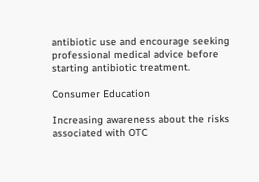antibiotic use and encourage seeking professional medical advice before starting antibiotic treatment.

Consumer Education

Increasing awareness about the risks associated with OTC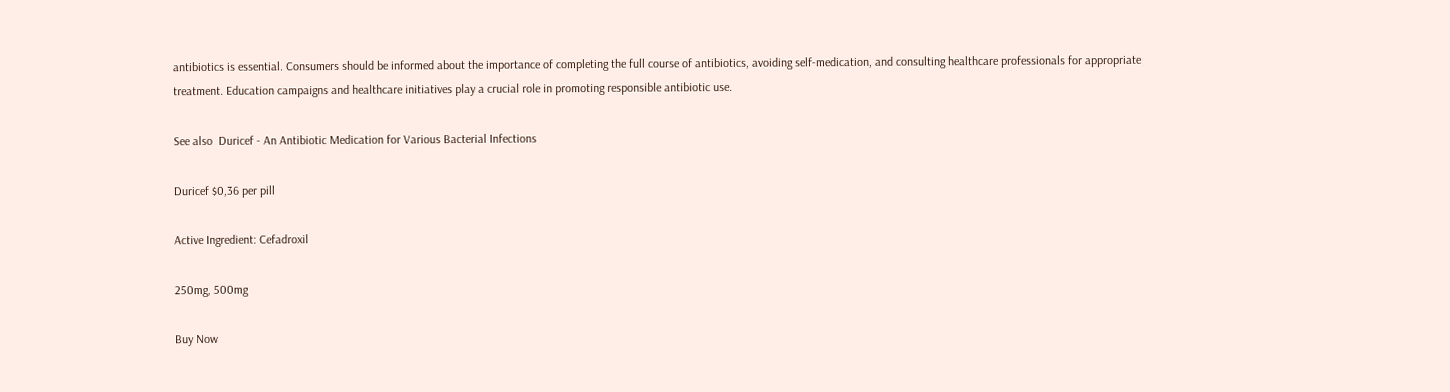antibiotics is essential. Consumers should be informed about the importance of completing the full course of antibiotics, avoiding self-medication, and consulting healthcare professionals for appropriate treatment. Education campaigns and healthcare initiatives play a crucial role in promoting responsible antibiotic use.

See also  Duricef - An Antibiotic Medication for Various Bacterial Infections

Duricef $0,36 per pill

Active Ingredient: Cefadroxil

250mg, 500mg

Buy Now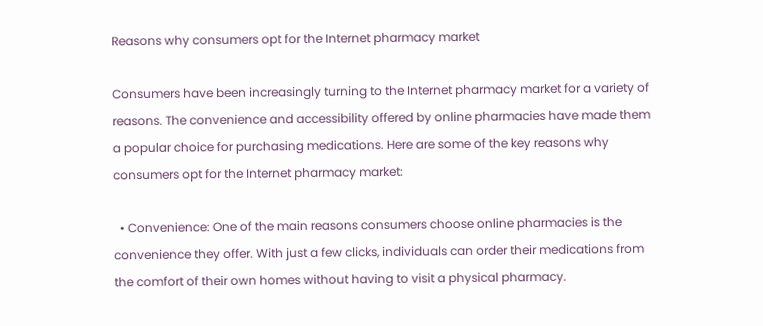Reasons why consumers opt for the Internet pharmacy market

Consumers have been increasingly turning to the Internet pharmacy market for a variety of reasons. The convenience and accessibility offered by online pharmacies have made them a popular choice for purchasing medications. Here are some of the key reasons why consumers opt for the Internet pharmacy market:

  • Convenience: One of the main reasons consumers choose online pharmacies is the convenience they offer. With just a few clicks, individuals can order their medications from the comfort of their own homes without having to visit a physical pharmacy.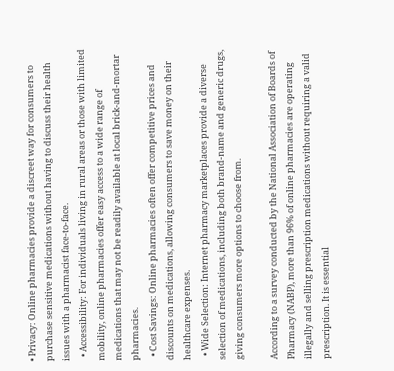• Privacy: Online pharmacies provide a discreet way for consumers to purchase sensitive medications without having to discuss their health issues with a pharmacist face-to-face.
  • Accessibility: For individuals living in rural areas or those with limited mobility, online pharmacies offer easy access to a wide range of medications that may not be readily available at local brick-and-mortar pharmacies.
  • Cost Savings: Online pharmacies often offer competitive prices and discounts on medications, allowing consumers to save money on their healthcare expenses.
  • Wide Selection: Internet pharmacy marketplaces provide a diverse selection of medications, including both brand-name and generic drugs, giving consumers more options to choose from.

According to a survey conducted by the National Association of Boards of Pharmacy (NABP), more than 96% of online pharmacies are operating illegally and selling prescription medications without requiring a valid prescription. It is essential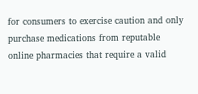for consumers to exercise caution and only purchase medications from reputable online pharmacies that require a valid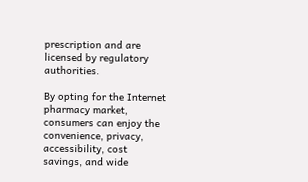prescription and are licensed by regulatory authorities.

By opting for the Internet pharmacy market, consumers can enjoy the convenience, privacy, accessibility, cost savings, and wide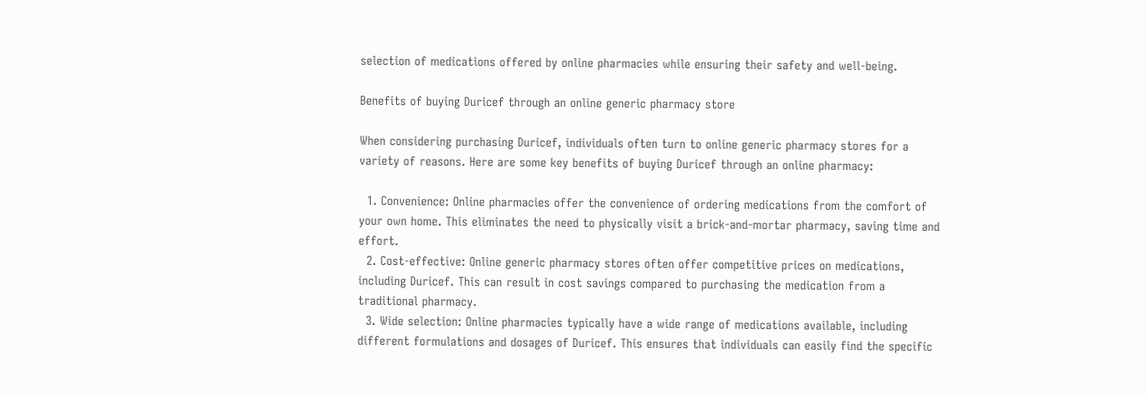selection of medications offered by online pharmacies while ensuring their safety and well-being.

Benefits of buying Duricef through an online generic pharmacy store

When considering purchasing Duricef, individuals often turn to online generic pharmacy stores for a variety of reasons. Here are some key benefits of buying Duricef through an online pharmacy:

  1. Convenience: Online pharmacies offer the convenience of ordering medications from the comfort of your own home. This eliminates the need to physically visit a brick-and-mortar pharmacy, saving time and effort.
  2. Cost-effective: Online generic pharmacy stores often offer competitive prices on medications, including Duricef. This can result in cost savings compared to purchasing the medication from a traditional pharmacy.
  3. Wide selection: Online pharmacies typically have a wide range of medications available, including different formulations and dosages of Duricef. This ensures that individuals can easily find the specific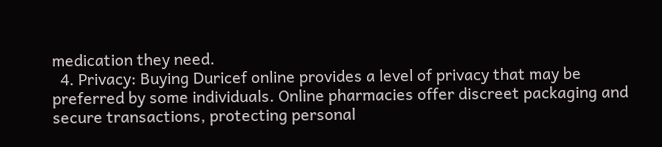medication they need.
  4. Privacy: Buying Duricef online provides a level of privacy that may be preferred by some individuals. Online pharmacies offer discreet packaging and secure transactions, protecting personal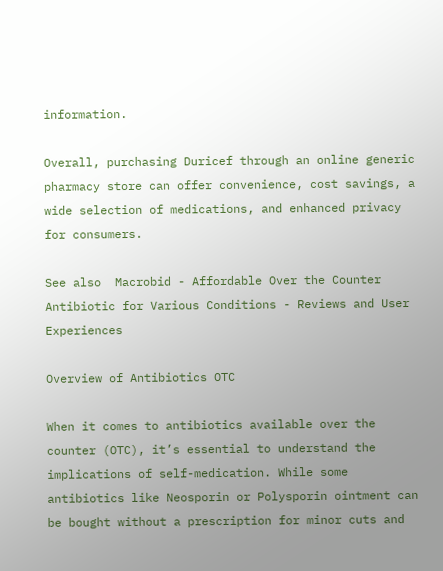information.

Overall, purchasing Duricef through an online generic pharmacy store can offer convenience, cost savings, a wide selection of medications, and enhanced privacy for consumers.

See also  Macrobid - Affordable Over the Counter Antibiotic for Various Conditions - Reviews and User Experiences

Overview of Antibiotics OTC

When it comes to antibiotics available over the counter (OTC), it’s essential to understand the implications of self-medication. While some antibiotics like Neosporin or Polysporin ointment can be bought without a prescription for minor cuts and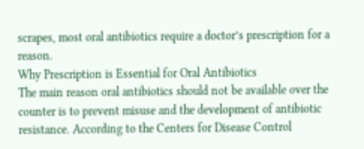scrapes, most oral antibiotics require a doctor’s prescription for a reason.
Why Prescription is Essential for Oral Antibiotics
The main reason oral antibiotics should not be available over the counter is to prevent misuse and the development of antibiotic resistance. According to the Centers for Disease Control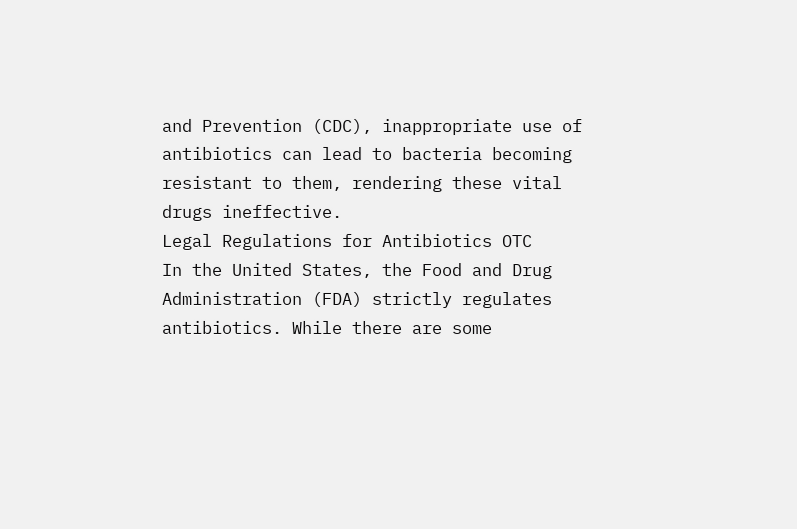and Prevention (CDC), inappropriate use of antibiotics can lead to bacteria becoming resistant to them, rendering these vital drugs ineffective.
Legal Regulations for Antibiotics OTC
In the United States, the Food and Drug Administration (FDA) strictly regulates antibiotics. While there are some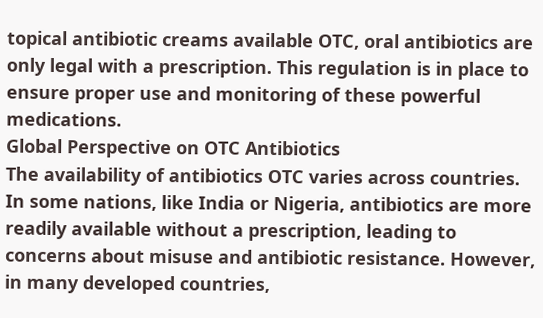topical antibiotic creams available OTC, oral antibiotics are only legal with a prescription. This regulation is in place to ensure proper use and monitoring of these powerful medications.
Global Perspective on OTC Antibiotics
The availability of antibiotics OTC varies across countries. In some nations, like India or Nigeria, antibiotics are more readily available without a prescription, leading to concerns about misuse and antibiotic resistance. However, in many developed countries,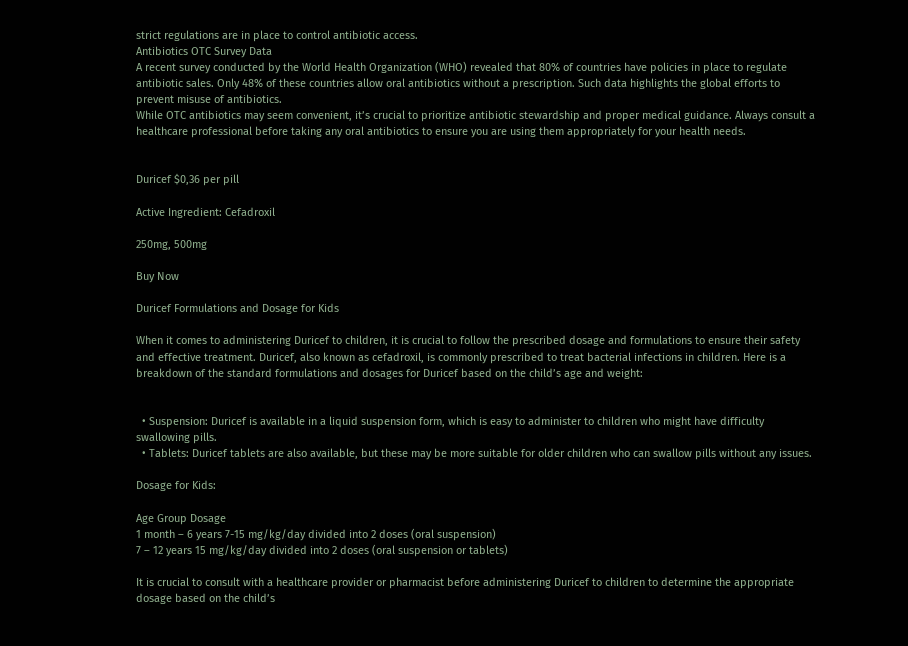strict regulations are in place to control antibiotic access.
Antibiotics OTC Survey Data
A recent survey conducted by the World Health Organization (WHO) revealed that 80% of countries have policies in place to regulate antibiotic sales. Only 48% of these countries allow oral antibiotics without a prescription. Such data highlights the global efforts to prevent misuse of antibiotics.
While OTC antibiotics may seem convenient, it’s crucial to prioritize antibiotic stewardship and proper medical guidance. Always consult a healthcare professional before taking any oral antibiotics to ensure you are using them appropriately for your health needs.


Duricef $0,36 per pill

Active Ingredient: Cefadroxil

250mg, 500mg

Buy Now

Duricef Formulations and Dosage for Kids

When it comes to administering Duricef to children, it is crucial to follow the prescribed dosage and formulations to ensure their safety and effective treatment. Duricef, also known as cefadroxil, is commonly prescribed to treat bacterial infections in children. Here is a breakdown of the standard formulations and dosages for Duricef based on the child’s age and weight:


  • Suspension: Duricef is available in a liquid suspension form, which is easy to administer to children who might have difficulty swallowing pills.
  • Tablets: Duricef tablets are also available, but these may be more suitable for older children who can swallow pills without any issues.

Dosage for Kids:

Age Group Dosage
1 month – 6 years 7-15 mg/kg/day divided into 2 doses (oral suspension)
7 – 12 years 15 mg/kg/day divided into 2 doses (oral suspension or tablets)

It is crucial to consult with a healthcare provider or pharmacist before administering Duricef to children to determine the appropriate dosage based on the child’s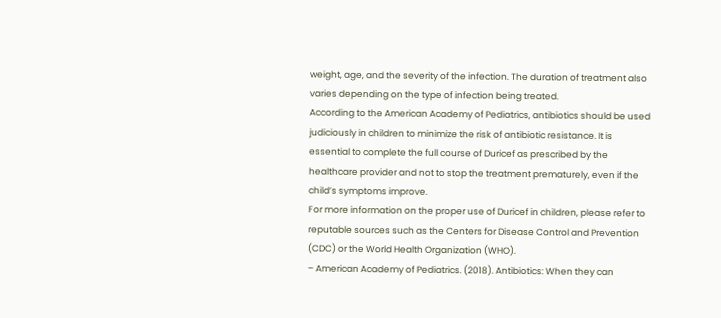weight, age, and the severity of the infection. The duration of treatment also varies depending on the type of infection being treated.
According to the American Academy of Pediatrics, antibiotics should be used judiciously in children to minimize the risk of antibiotic resistance. It is essential to complete the full course of Duricef as prescribed by the healthcare provider and not to stop the treatment prematurely, even if the child’s symptoms improve.
For more information on the proper use of Duricef in children, please refer to reputable sources such as the Centers for Disease Control and Prevention (CDC) or the World Health Organization (WHO).
– American Academy of Pediatrics. (2018). Antibiotics: When they can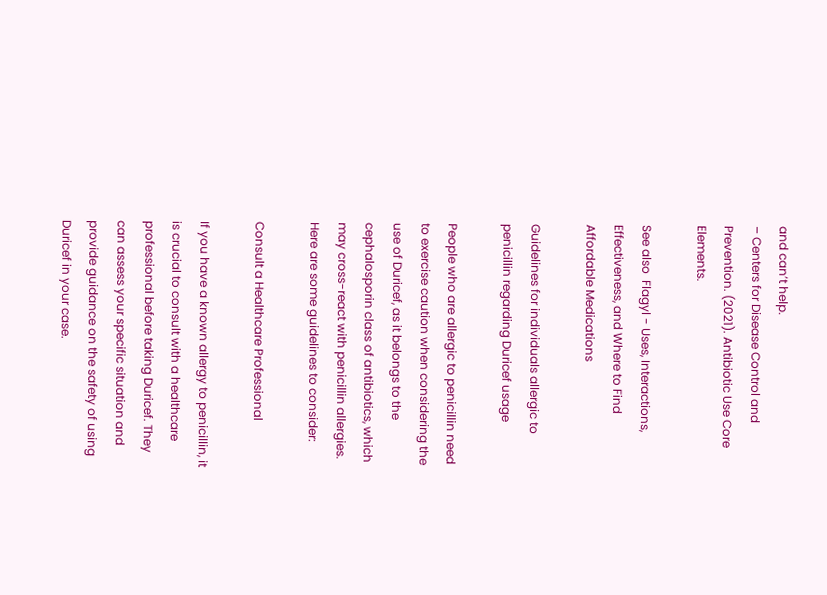and can’t help.
– Centers for Disease Control and Prevention. (2021). Antibiotic Use Core Elements.

See also  Flagyl - Uses, Interactions, Effectiveness, and Where to Find Affordable Medications

Guidelines for individuals allergic to penicillin regarding Duricef usage

People who are allergic to penicillin need to exercise caution when considering the use of Duricef, as it belongs to the cephalosporin class of antibiotics, which may cross-react with penicillin allergies. Here are some guidelines to consider:

Consult a Healthcare Professional

If you have a known allergy to penicillin, it is crucial to consult with a healthcare professional before taking Duricef. They can assess your specific situation and provide guidance on the safety of using Duricef in your case.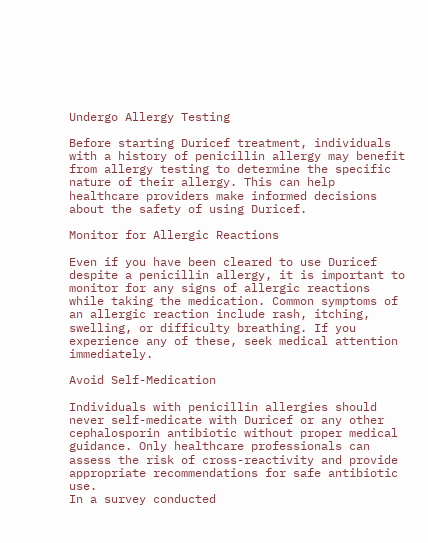Undergo Allergy Testing

Before starting Duricef treatment, individuals with a history of penicillin allergy may benefit from allergy testing to determine the specific nature of their allergy. This can help healthcare providers make informed decisions about the safety of using Duricef.

Monitor for Allergic Reactions

Even if you have been cleared to use Duricef despite a penicillin allergy, it is important to monitor for any signs of allergic reactions while taking the medication. Common symptoms of an allergic reaction include rash, itching, swelling, or difficulty breathing. If you experience any of these, seek medical attention immediately.

Avoid Self-Medication

Individuals with penicillin allergies should never self-medicate with Duricef or any other cephalosporin antibiotic without proper medical guidance. Only healthcare professionals can assess the risk of cross-reactivity and provide appropriate recommendations for safe antibiotic use.
In a survey conducted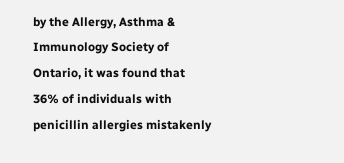by the Allergy, Asthma & Immunology Society of Ontario, it was found that 36% of individuals with penicillin allergies mistakenly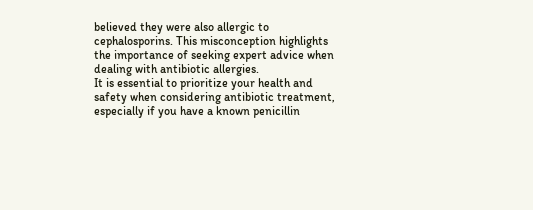believed they were also allergic to cephalosporins. This misconception highlights the importance of seeking expert advice when dealing with antibiotic allergies.
It is essential to prioritize your health and safety when considering antibiotic treatment, especially if you have a known penicillin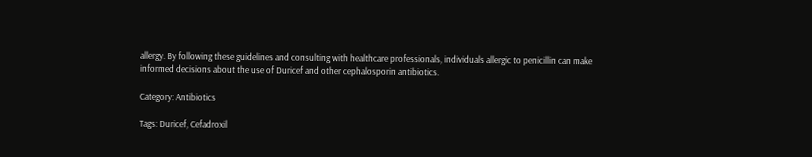allergy. By following these guidelines and consulting with healthcare professionals, individuals allergic to penicillin can make informed decisions about the use of Duricef and other cephalosporin antibiotics.

Category: Antibiotics

Tags: Duricef, Cefadroxil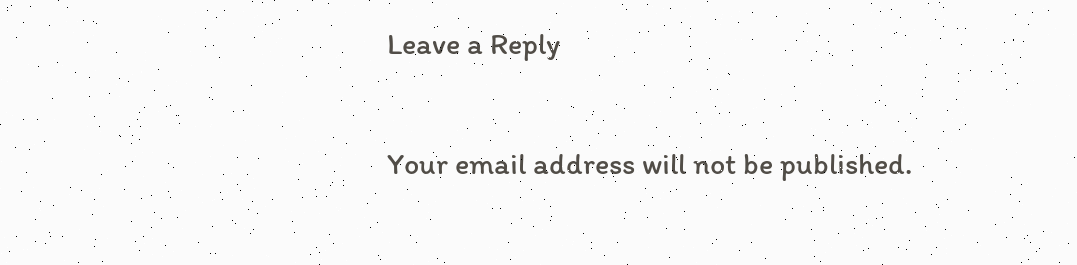Leave a Reply

Your email address will not be published.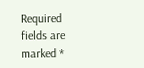Required fields are marked *